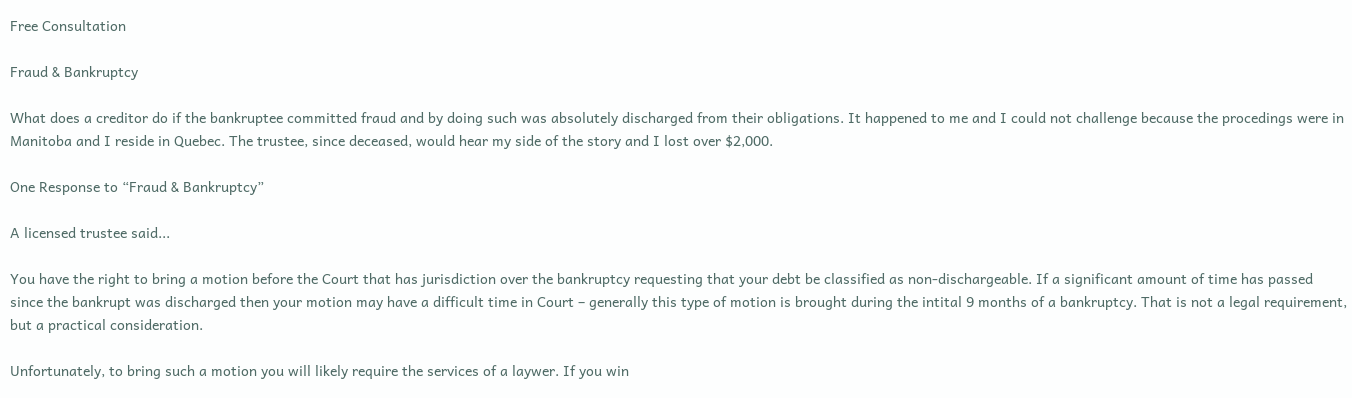Free Consultation

Fraud & Bankruptcy

What does a creditor do if the bankruptee committed fraud and by doing such was absolutely discharged from their obligations. It happened to me and I could not challenge because the procedings were in Manitoba and I reside in Quebec. The trustee, since deceased, would hear my side of the story and I lost over $2,000.

One Response to “Fraud & Bankruptcy”

A licensed trustee said...

You have the right to bring a motion before the Court that has jurisdiction over the bankruptcy requesting that your debt be classified as non-dischargeable. If a significant amount of time has passed since the bankrupt was discharged then your motion may have a difficult time in Court – generally this type of motion is brought during the intital 9 months of a bankruptcy. That is not a legal requirement, but a practical consideration.

Unfortunately, to bring such a motion you will likely require the services of a laywer. If you win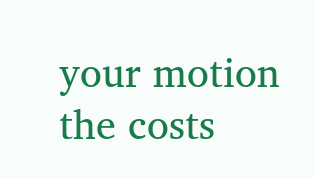your motion the costs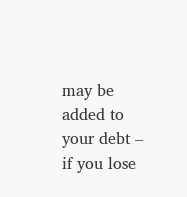may be added to your debt – if you lose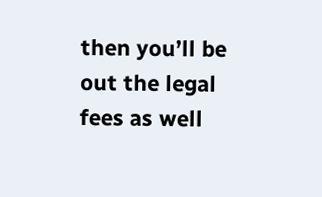then you’ll be out the legal fees as well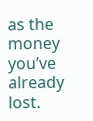as the money you’ve already lost.